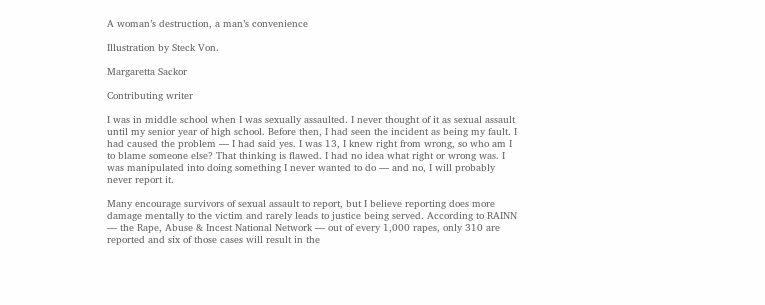A woman’s destruction, a man’s convenience

Illustration by Steck Von.

Margaretta Sackor

Contributing writer

I was in middle school when I was sexually assaulted. I never thought of it as sexual assault until my senior year of high school. Before then, I had seen the incident as being my fault. I had caused the problem — I had said yes. I was 13, I knew right from wrong, so who am I to blame someone else? That thinking is flawed. I had no idea what right or wrong was. I was manipulated into doing something I never wanted to do — and no, I will probably never report it.

Many encourage survivors of sexual assault to report, but I believe reporting does more damage mentally to the victim and rarely leads to justice being served. According to RAINN — the Rape, Abuse & Incest National Network — out of every 1,000 rapes, only 310 are reported and six of those cases will result in the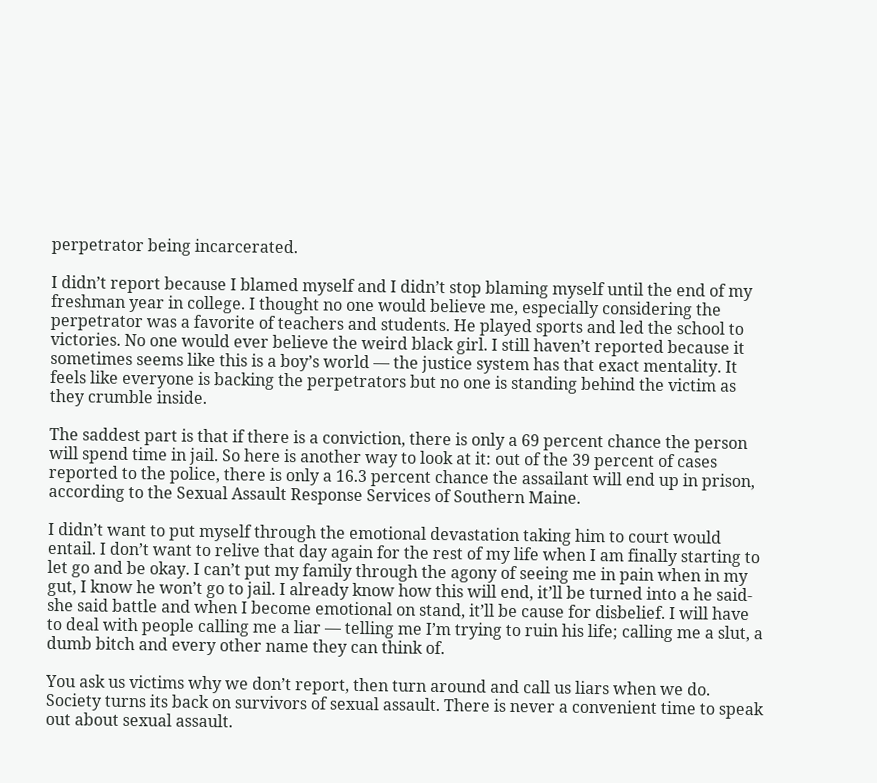perpetrator being incarcerated.

I didn’t report because I blamed myself and I didn’t stop blaming myself until the end of my freshman year in college. I thought no one would believe me, especially considering the perpetrator was a favorite of teachers and students. He played sports and led the school to victories. No one would ever believe the weird black girl. I still haven’t reported because it sometimes seems like this is a boy’s world — the justice system has that exact mentality. It feels like everyone is backing the perpetrators but no one is standing behind the victim as they crumble inside.

The saddest part is that if there is a conviction, there is only a 69 percent chance the person will spend time in jail. So here is another way to look at it: out of the 39 percent of cases reported to the police, there is only a 16.3 percent chance the assailant will end up in prison, according to the Sexual Assault Response Services of Southern Maine.

I didn’t want to put myself through the emotional devastation taking him to court would entail. I don’t want to relive that day again for the rest of my life when I am finally starting to let go and be okay. I can’t put my family through the agony of seeing me in pain when in my gut, I know he won’t go to jail. I already know how this will end, it’ll be turned into a he said-she said battle and when I become emotional on stand, it’ll be cause for disbelief. I will have to deal with people calling me a liar — telling me I’m trying to ruin his life; calling me a slut, a dumb bitch and every other name they can think of.

You ask us victims why we don’t report, then turn around and call us liars when we do. Society turns its back on survivors of sexual assault. There is never a convenient time to speak out about sexual assault.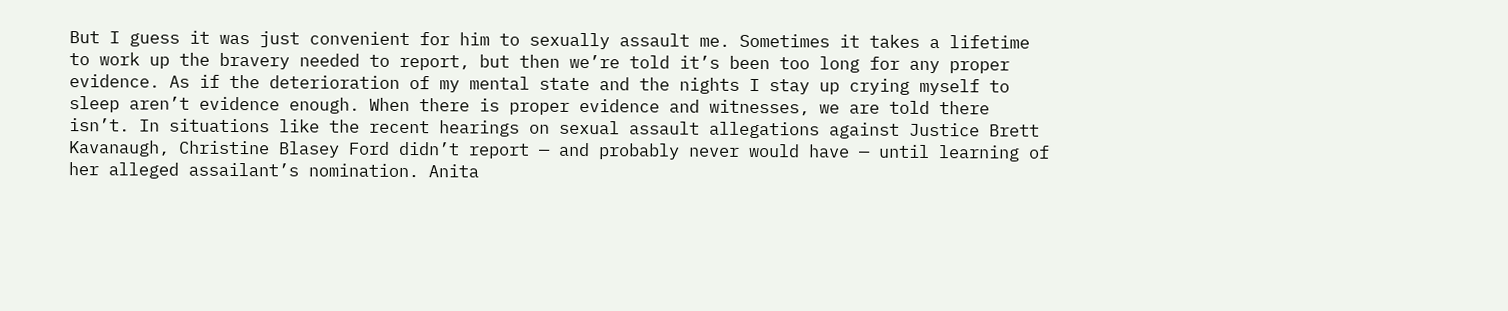But I guess it was just convenient for him to sexually assault me. Sometimes it takes a lifetime to work up the bravery needed to report, but then we’re told it’s been too long for any proper evidence. As if the deterioration of my mental state and the nights I stay up crying myself to sleep aren’t evidence enough. When there is proper evidence and witnesses, we are told there isn’t. In situations like the recent hearings on sexual assault allegations against Justice Brett Kavanaugh, Christine Blasey Ford didn’t report — and probably never would have — until learning of her alleged assailant’s nomination. Anita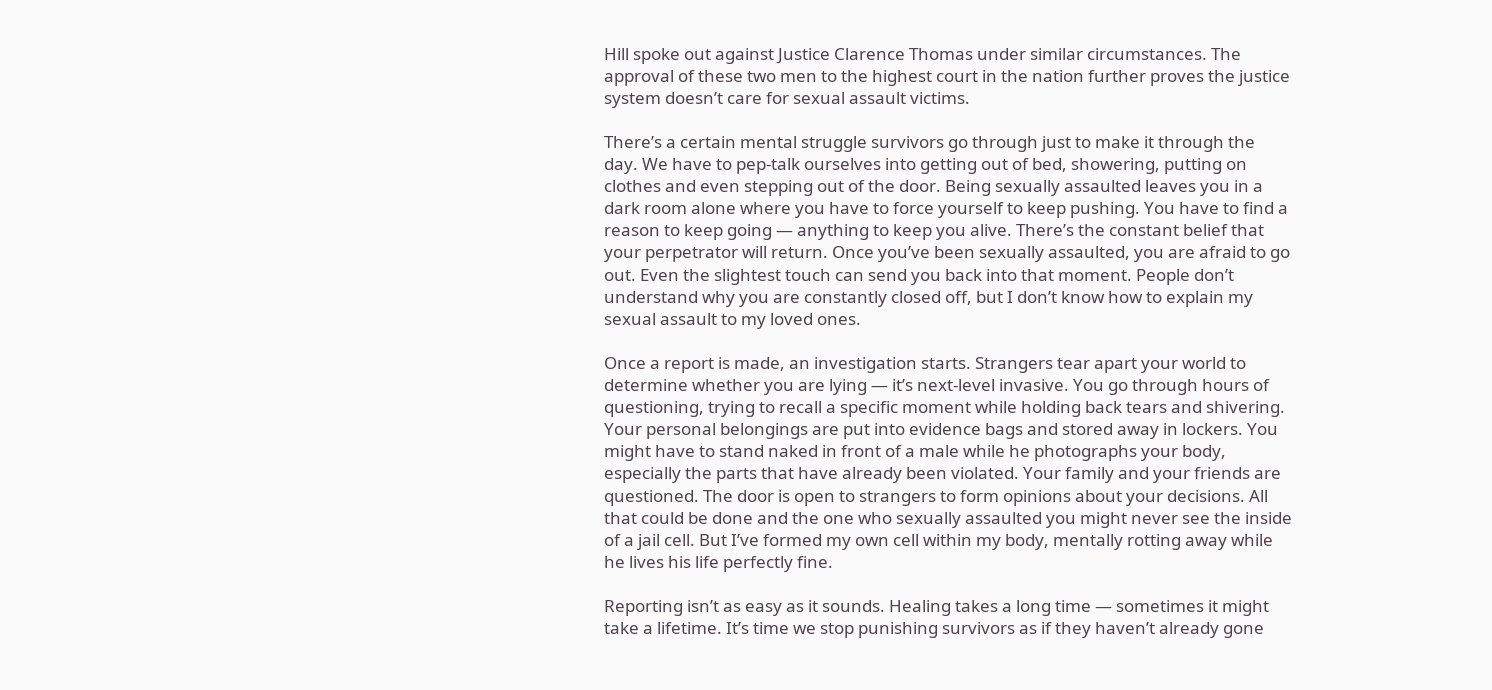Hill spoke out against Justice Clarence Thomas under similar circumstances. The approval of these two men to the highest court in the nation further proves the justice system doesn’t care for sexual assault victims.

There’s a certain mental struggle survivors go through just to make it through the day. We have to pep-talk ourselves into getting out of bed, showering, putting on clothes and even stepping out of the door. Being sexually assaulted leaves you in a dark room alone where you have to force yourself to keep pushing. You have to find a reason to keep going — anything to keep you alive. There’s the constant belief that your perpetrator will return. Once you’ve been sexually assaulted, you are afraid to go out. Even the slightest touch can send you back into that moment. People don’t understand why you are constantly closed off, but I don’t know how to explain my sexual assault to my loved ones.

Once a report is made, an investigation starts. Strangers tear apart your world to determine whether you are lying — it’s next-level invasive. You go through hours of questioning, trying to recall a specific moment while holding back tears and shivering. Your personal belongings are put into evidence bags and stored away in lockers. You might have to stand naked in front of a male while he photographs your body, especially the parts that have already been violated. Your family and your friends are questioned. The door is open to strangers to form opinions about your decisions. All that could be done and the one who sexually assaulted you might never see the inside of a jail cell. But I’ve formed my own cell within my body, mentally rotting away while he lives his life perfectly fine.

Reporting isn’t as easy as it sounds. Healing takes a long time — sometimes it might take a lifetime. It’s time we stop punishing survivors as if they haven’t already gone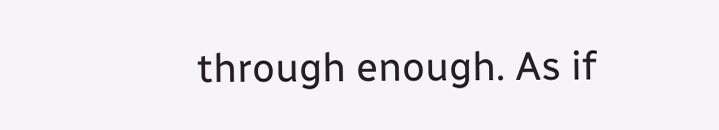through enough. As if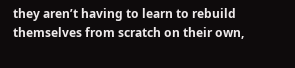they aren’t having to learn to rebuild themselves from scratch on their own,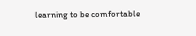learning to be comfortable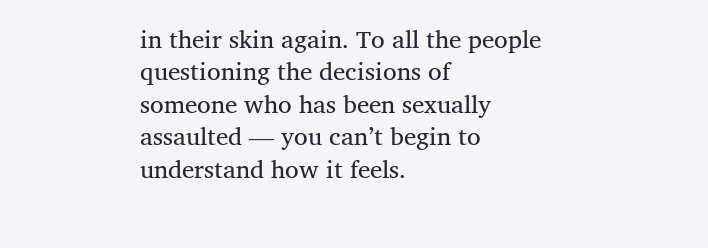in their skin again. To all the people questioning the decisions of someone who has been sexually assaulted — you can’t begin to understand how it feels.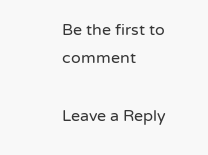Be the first to comment

Leave a Reply